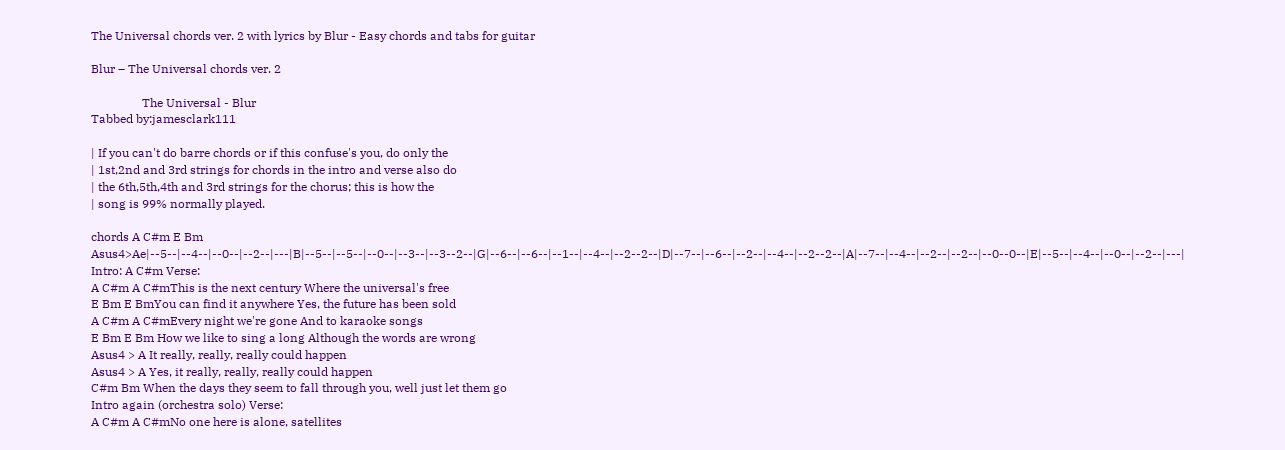The Universal chords ver. 2 with lyrics by Blur - Easy chords and tabs for guitar

Blur – The Universal chords ver. 2

                 The Universal - Blur
Tabbed by:jamesclark111

| If you can't do barre chords or if this confuse's you, do only the
| 1st,2nd and 3rd strings for chords in the intro and verse also do
| the 6th,5th,4th and 3rd strings for the chorus; this is how the
| song is 99% normally played.

chords A C#m E Bm Asus4>Ae|--5--|--4--|--0--|--2--|---|B|--5--|--5--|--0--|--3--|--3--2--|G|--6--|--6--|--1--|--4--|--2--2--|D|--7--|--6--|--2--|--4--|--2--2--|A|--7--|--4--|--2--|--2--|--0--0--|E|--5--|--4--|--0--|--2--|---|
Intro: A C#m Verse:
A C#m A C#mThis is the next century Where the universal's free
E Bm E BmYou can find it anywhere Yes, the future has been sold
A C#m A C#mEvery night we're gone And to karaoke songs
E Bm E Bm How we like to sing a long Although the words are wrong
Asus4 > A It really, really, really could happen
Asus4 > A Yes, it really, really, really could happen
C#m Bm When the days they seem to fall through you, well just let them go
Intro again (orchestra solo) Verse:
A C#m A C#mNo one here is alone, satellites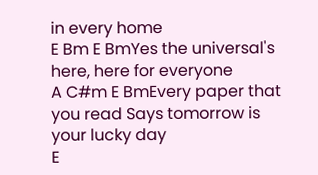in every home
E Bm E BmYes the universal's here, here for everyone
A C#m E BmEvery paper that you read Says tomorrow is your lucky day
E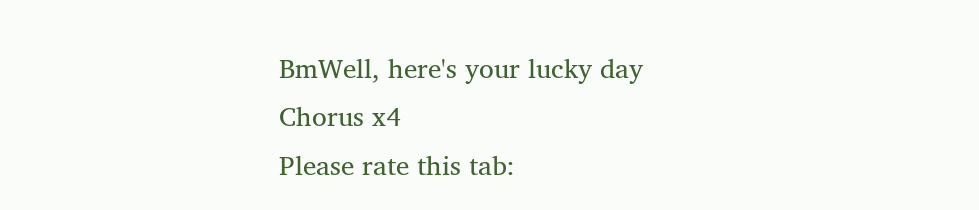BmWell, here's your lucky day
Chorus x4
Please rate this tab: